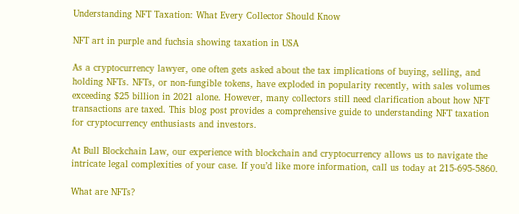Understanding NFT Taxation: What Every Collector Should Know

NFT art in purple and fuchsia showing taxation in USA

As a cryptocurrency lawyer, one often gets asked about the tax implications of buying, selling, and holding NFTs. NFTs, or non-fungible tokens, have exploded in popularity recently, with sales volumes exceeding $25 billion in 2021 alone. However, many collectors still need clarification about how NFT transactions are taxed. This blog post provides a comprehensive guide to understanding NFT taxation for cryptocurrency enthusiasts and investors.

At Bull Blockchain Law, our experience with blockchain and cryptocurrency allows us to navigate the intricate legal complexities of your case. If you’d like more information, call us today at 215-695-5860.

What are NFTs?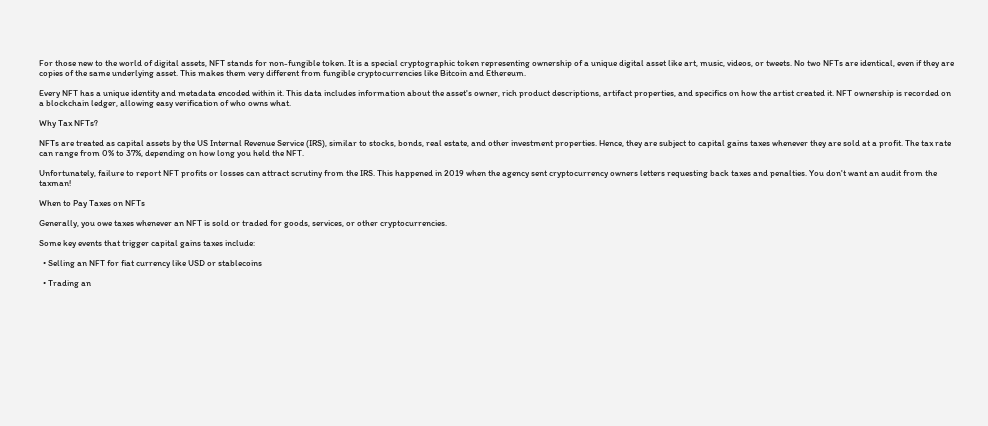For those new to the world of digital assets, NFT stands for non-fungible token. It is a special cryptographic token representing ownership of a unique digital asset like art, music, videos, or tweets. No two NFTs are identical, even if they are copies of the same underlying asset. This makes them very different from fungible cryptocurrencies like Bitcoin and Ethereum.

Every NFT has a unique identity and metadata encoded within it. This data includes information about the asset's owner, rich product descriptions, artifact properties, and specifics on how the artist created it. NFT ownership is recorded on a blockchain ledger, allowing easy verification of who owns what.

Why Tax NFTs?

NFTs are treated as capital assets by the US Internal Revenue Service (IRS), similar to stocks, bonds, real estate, and other investment properties. Hence, they are subject to capital gains taxes whenever they are sold at a profit. The tax rate can range from 0% to 37%, depending on how long you held the NFT.

Unfortunately, failure to report NFT profits or losses can attract scrutiny from the IRS. This happened in 2019 when the agency sent cryptocurrency owners letters requesting back taxes and penalties. You don't want an audit from the taxman!

When to Pay Taxes on NFTs

Generally, you owe taxes whenever an NFT is sold or traded for goods, services, or other cryptocurrencies.

Some key events that trigger capital gains taxes include:

  • Selling an NFT for fiat currency like USD or stablecoins

  • Trading an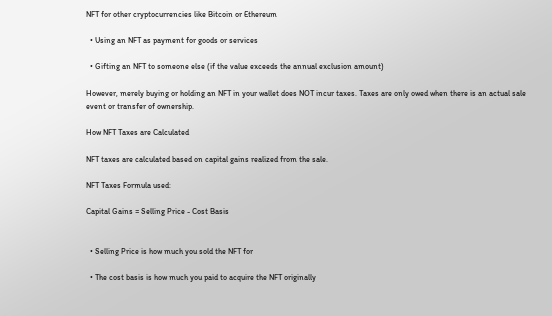NFT for other cryptocurrencies like Bitcoin or Ethereum

  • Using an NFT as payment for goods or services

  • Gifting an NFT to someone else (if the value exceeds the annual exclusion amount)

However, merely buying or holding an NFT in your wallet does NOT incur taxes. Taxes are only owed when there is an actual sale event or transfer of ownership.

How NFT Taxes are Calculated

NFT taxes are calculated based on capital gains realized from the sale.

NFT Taxes Formula used:

Capital Gains = Selling Price - Cost Basis


  • Selling Price is how much you sold the NFT for

  • The cost basis is how much you paid to acquire the NFT originally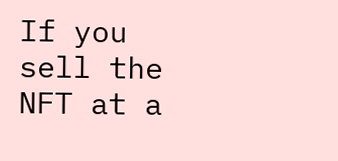If you sell the NFT at a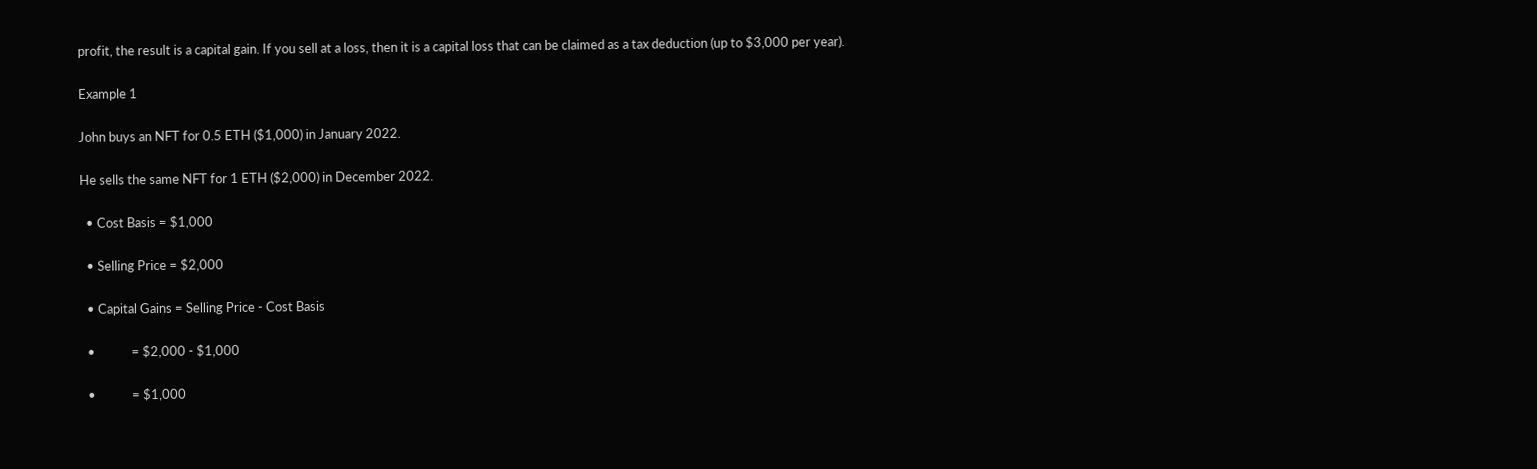profit, the result is a capital gain. If you sell at a loss, then it is a capital loss that can be claimed as a tax deduction (up to $3,000 per year).

Example 1

John buys an NFT for 0.5 ETH ($1,000) in January 2022.

He sells the same NFT for 1 ETH ($2,000) in December 2022.

  • Cost Basis = $1,000

  • Selling Price = $2,000

  • Capital Gains = Selling Price - Cost Basis

  •            = $2,000 - $1,000

  •            = $1,000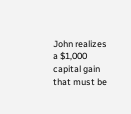John realizes a $1,000 capital gain that must be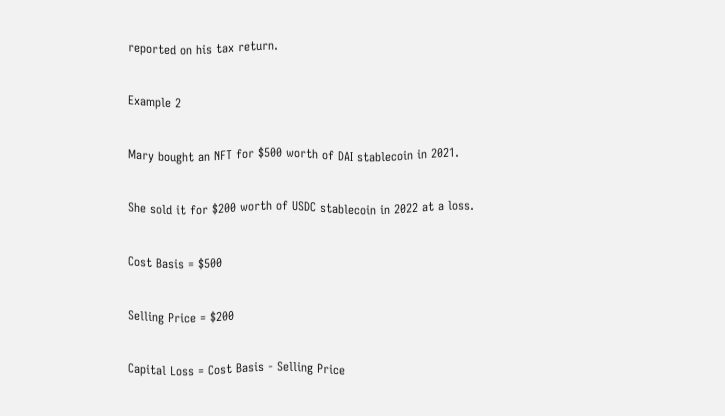reported on his tax return.

Example 2

Mary bought an NFT for $500 worth of DAI stablecoin in 2021.

She sold it for $200 worth of USDC stablecoin in 2022 at a loss.

Cost Basis = $500

Selling Price = $200

Capital Loss = Cost Basis - Selling Price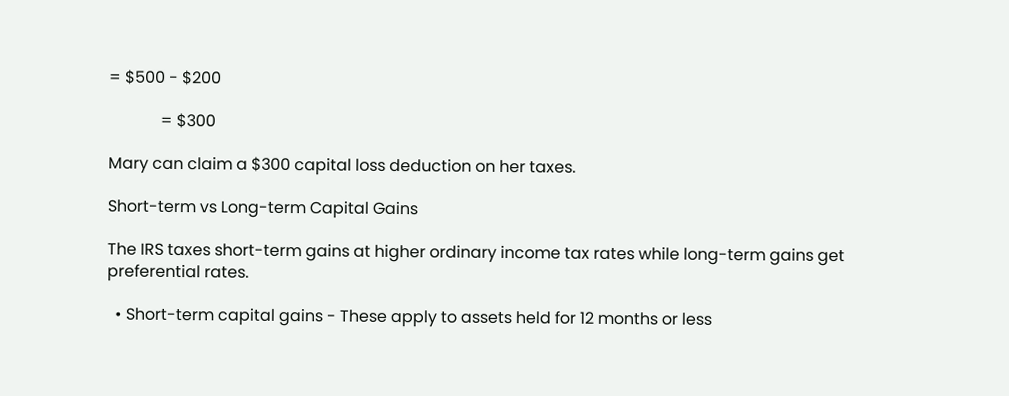= $500 - $200

             = $300

Mary can claim a $300 capital loss deduction on her taxes.

Short-term vs Long-term Capital Gains

The IRS taxes short-term gains at higher ordinary income tax rates while long-term gains get preferential rates.

  • Short-term capital gains - These apply to assets held for 12 months or less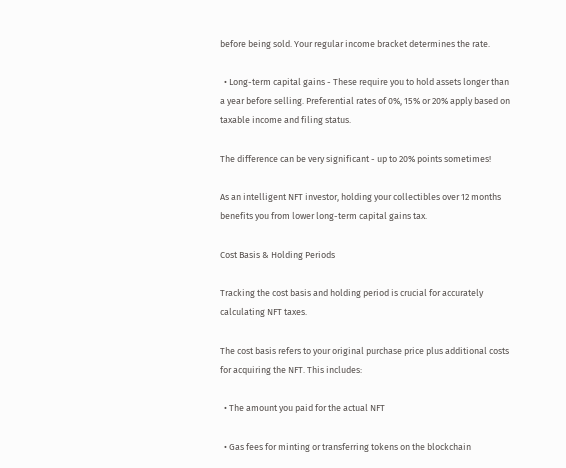before being sold. Your regular income bracket determines the rate.

  • Long-term capital gains - These require you to hold assets longer than a year before selling. Preferential rates of 0%, 15% or 20% apply based on taxable income and filing status.

The difference can be very significant - up to 20% points sometimes!

As an intelligent NFT investor, holding your collectibles over 12 months benefits you from lower long-term capital gains tax.

Cost Basis & Holding Periods

Tracking the cost basis and holding period is crucial for accurately calculating NFT taxes.

The cost basis refers to your original purchase price plus additional costs for acquiring the NFT. This includes:

  • The amount you paid for the actual NFT

  • Gas fees for minting or transferring tokens on the blockchain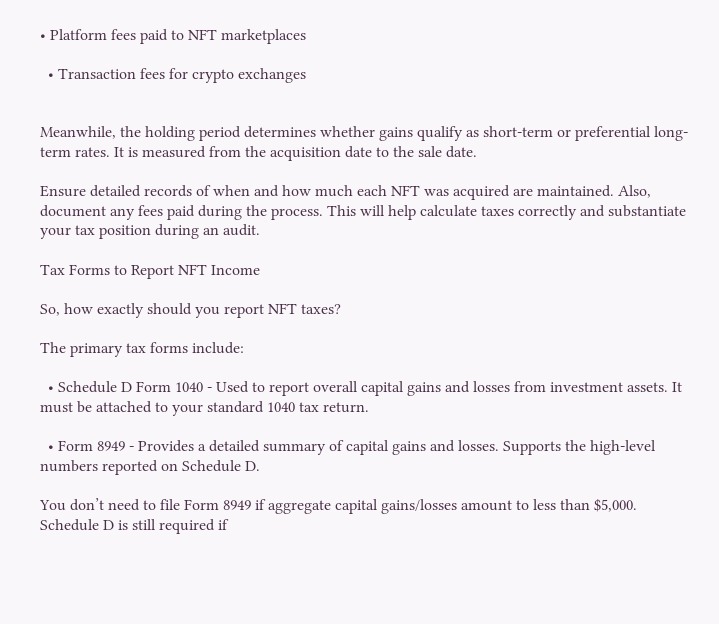• Platform fees paid to NFT marketplaces

  • Transaction fees for crypto exchanges


Meanwhile, the holding period determines whether gains qualify as short-term or preferential long-term rates. It is measured from the acquisition date to the sale date.

Ensure detailed records of when and how much each NFT was acquired are maintained. Also, document any fees paid during the process. This will help calculate taxes correctly and substantiate your tax position during an audit.

Tax Forms to Report NFT Income

So, how exactly should you report NFT taxes?

The primary tax forms include:

  • Schedule D Form 1040 - Used to report overall capital gains and losses from investment assets. It must be attached to your standard 1040 tax return.

  • Form 8949 - Provides a detailed summary of capital gains and losses. Supports the high-level numbers reported on Schedule D.

You don’t need to file Form 8949 if aggregate capital gains/losses amount to less than $5,000. Schedule D is still required if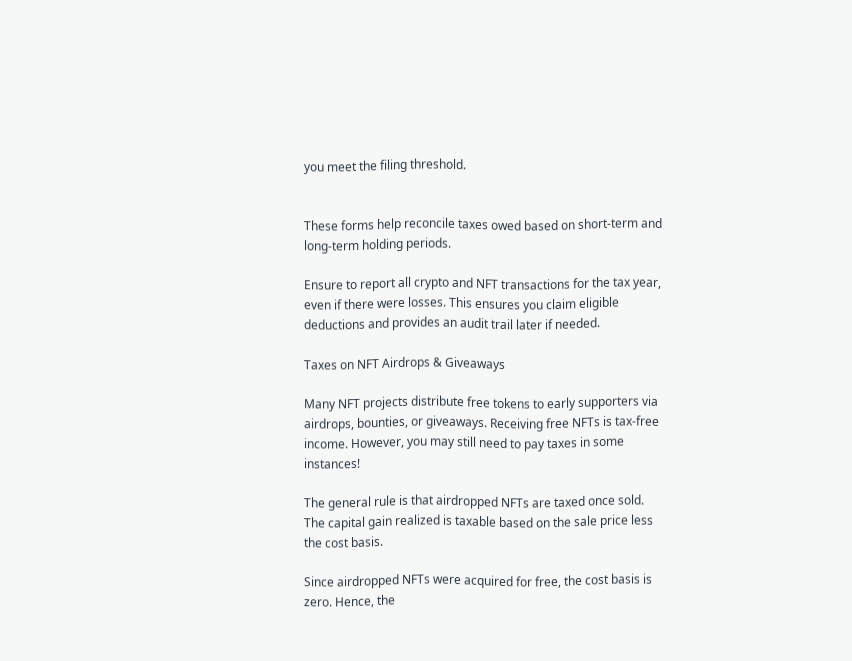you meet the filing threshold.


These forms help reconcile taxes owed based on short-term and long-term holding periods.

Ensure to report all crypto and NFT transactions for the tax year, even if there were losses. This ensures you claim eligible deductions and provides an audit trail later if needed.

Taxes on NFT Airdrops & Giveaways

Many NFT projects distribute free tokens to early supporters via airdrops, bounties, or giveaways. Receiving free NFTs is tax-free income. However, you may still need to pay taxes in some instances!

The general rule is that airdropped NFTs are taxed once sold. The capital gain realized is taxable based on the sale price less the cost basis.

Since airdropped NFTs were acquired for free, the cost basis is zero. Hence, the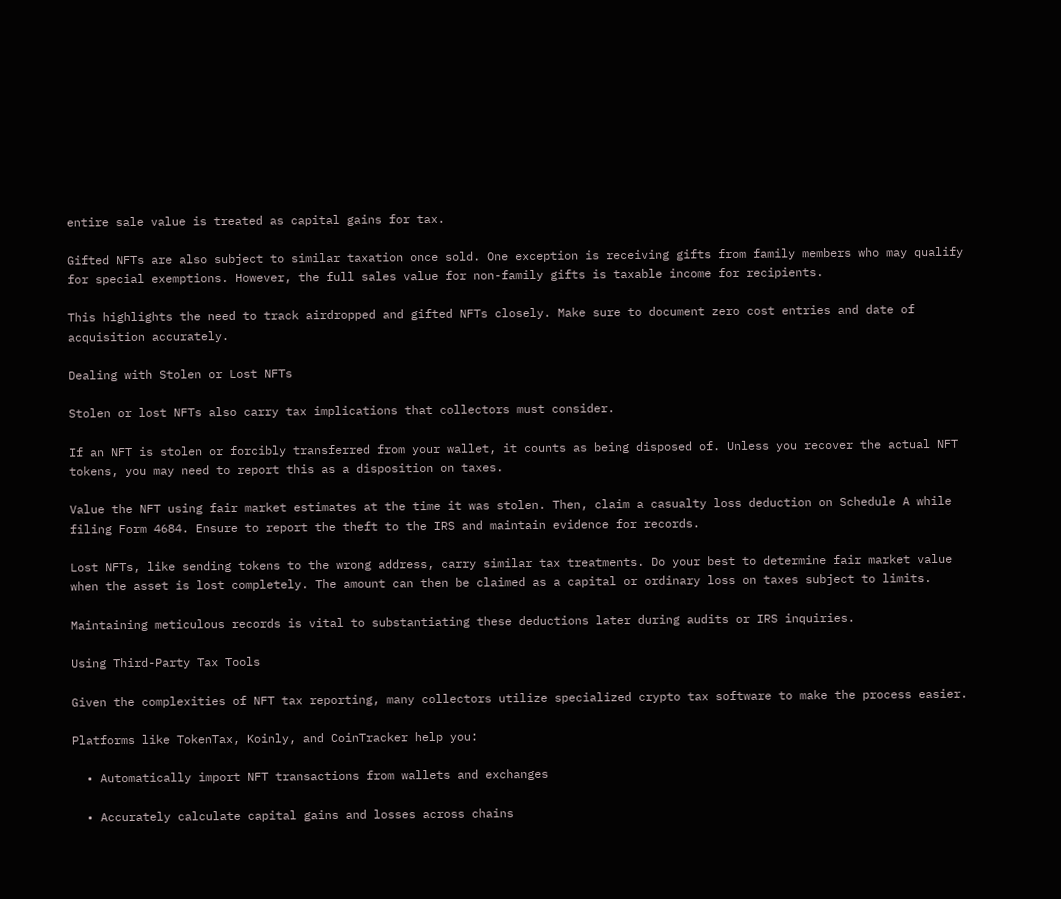entire sale value is treated as capital gains for tax.

Gifted NFTs are also subject to similar taxation once sold. One exception is receiving gifts from family members who may qualify for special exemptions. However, the full sales value for non-family gifts is taxable income for recipients.

This highlights the need to track airdropped and gifted NFTs closely. Make sure to document zero cost entries and date of acquisition accurately.

Dealing with Stolen or Lost NFTs

Stolen or lost NFTs also carry tax implications that collectors must consider.

If an NFT is stolen or forcibly transferred from your wallet, it counts as being disposed of. Unless you recover the actual NFT tokens, you may need to report this as a disposition on taxes.

Value the NFT using fair market estimates at the time it was stolen. Then, claim a casualty loss deduction on Schedule A while filing Form 4684. Ensure to report the theft to the IRS and maintain evidence for records.

Lost NFTs, like sending tokens to the wrong address, carry similar tax treatments. Do your best to determine fair market value when the asset is lost completely. The amount can then be claimed as a capital or ordinary loss on taxes subject to limits.

Maintaining meticulous records is vital to substantiating these deductions later during audits or IRS inquiries.

Using Third-Party Tax Tools

Given the complexities of NFT tax reporting, many collectors utilize specialized crypto tax software to make the process easier.

Platforms like TokenTax, Koinly, and CoinTracker help you:

  • Automatically import NFT transactions from wallets and exchanges

  • Accurately calculate capital gains and losses across chains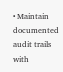• Maintain documented audit trails with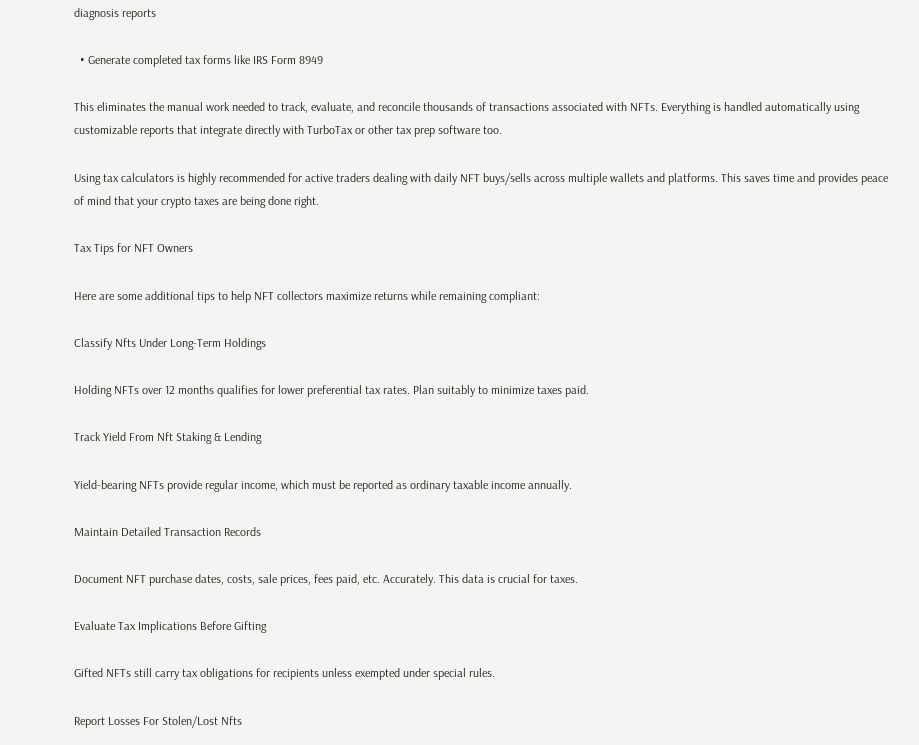diagnosis reports

  • Generate completed tax forms like IRS Form 8949

This eliminates the manual work needed to track, evaluate, and reconcile thousands of transactions associated with NFTs. Everything is handled automatically using customizable reports that integrate directly with TurboTax or other tax prep software too.

Using tax calculators is highly recommended for active traders dealing with daily NFT buys/sells across multiple wallets and platforms. This saves time and provides peace of mind that your crypto taxes are being done right.

Tax Tips for NFT Owners

Here are some additional tips to help NFT collectors maximize returns while remaining compliant:

Classify Nfts Under Long-Term Holdings

Holding NFTs over 12 months qualifies for lower preferential tax rates. Plan suitably to minimize taxes paid.

Track Yield From Nft Staking & Lending

Yield-bearing NFTs provide regular income, which must be reported as ordinary taxable income annually.

Maintain Detailed Transaction Records

Document NFT purchase dates, costs, sale prices, fees paid, etc. Accurately. This data is crucial for taxes.

Evaluate Tax Implications Before Gifting

Gifted NFTs still carry tax obligations for recipients unless exempted under special rules.

Report Losses For Stolen/Lost Nfts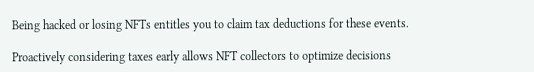Being hacked or losing NFTs entitles you to claim tax deductions for these events.

Proactively considering taxes early allows NFT collectors to optimize decisions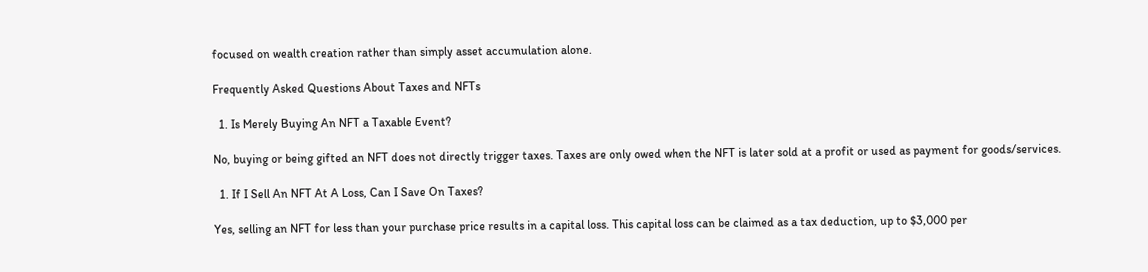focused on wealth creation rather than simply asset accumulation alone.

Frequently Asked Questions About Taxes and NFTs

  1. Is Merely Buying An NFT a Taxable Event?

No, buying or being gifted an NFT does not directly trigger taxes. Taxes are only owed when the NFT is later sold at a profit or used as payment for goods/services.

  1. If I Sell An NFT At A Loss, Can I Save On Taxes?

Yes, selling an NFT for less than your purchase price results in a capital loss. This capital loss can be claimed as a tax deduction, up to $3,000 per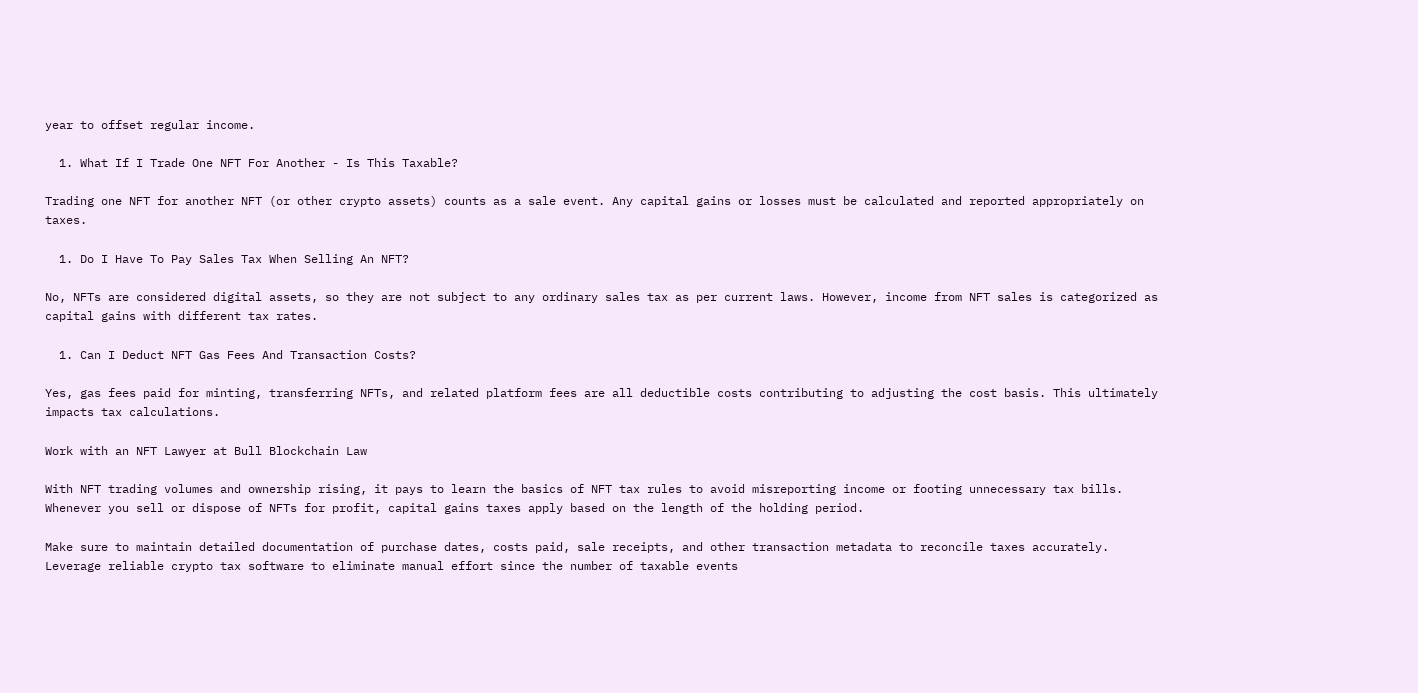year to offset regular income.

  1. What If I Trade One NFT For Another - Is This Taxable?

Trading one NFT for another NFT (or other crypto assets) counts as a sale event. Any capital gains or losses must be calculated and reported appropriately on taxes.

  1. Do I Have To Pay Sales Tax When Selling An NFT?

No, NFTs are considered digital assets, so they are not subject to any ordinary sales tax as per current laws. However, income from NFT sales is categorized as capital gains with different tax rates.

  1. Can I Deduct NFT Gas Fees And Transaction Costs?

Yes, gas fees paid for minting, transferring NFTs, and related platform fees are all deductible costs contributing to adjusting the cost basis. This ultimately impacts tax calculations.

Work with an NFT Lawyer at Bull Blockchain Law

With NFT trading volumes and ownership rising, it pays to learn the basics of NFT tax rules to avoid misreporting income or footing unnecessary tax bills. Whenever you sell or dispose of NFTs for profit, capital gains taxes apply based on the length of the holding period.

Make sure to maintain detailed documentation of purchase dates, costs paid, sale receipts, and other transaction metadata to reconcile taxes accurately. Leverage reliable crypto tax software to eliminate manual effort since the number of taxable events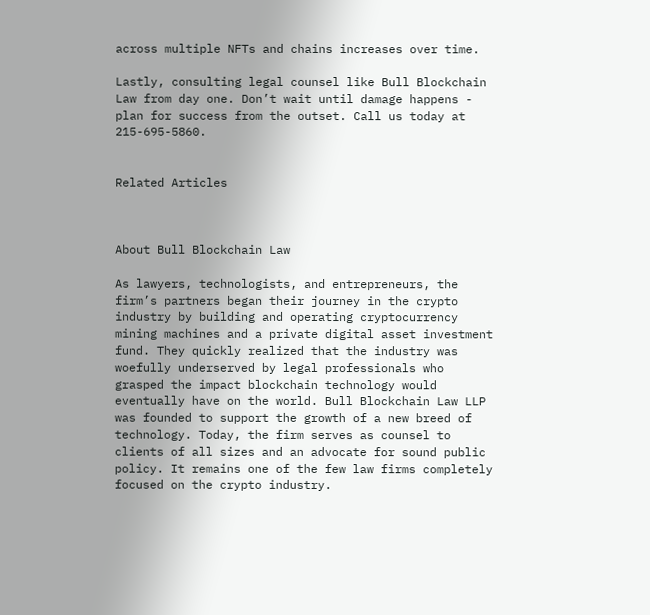across multiple NFTs and chains increases over time.

Lastly, consulting legal counsel like Bull Blockchain Law from day one. Don’t wait until damage happens - plan for success from the outset. Call us today at 215-695-5860.


Related Articles



About Bull Blockchain Law

As lawyers, technologists, and entrepreneurs, the firm’s partners began their journey in the crypto industry by building and operating cryptocurrency mining machines and a private digital asset investment fund. They quickly realized that the industry was woefully underserved by legal professionals who grasped the impact blockchain technology would eventually have on the world. Bull Blockchain Law LLP was founded to support the growth of a new breed of technology. Today, the firm serves as counsel to clients of all sizes and an advocate for sound public policy. It remains one of the few law firms completely focused on the crypto industry.